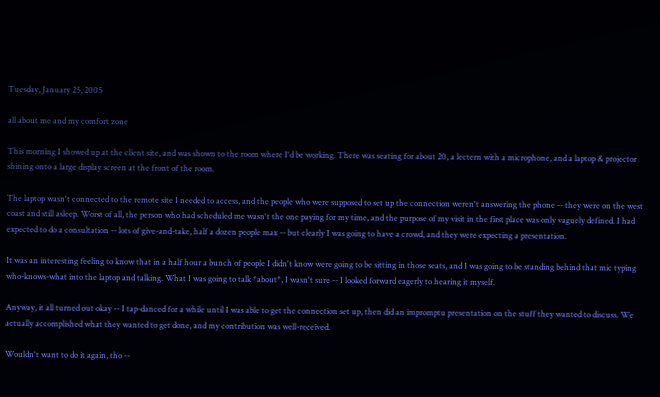Tuesday, January 25, 2005

all about me and my comfort zone

This morning I showed up at the client site, and was shown to the room where I'd be working. There was seating for about 20, a lectern with a microphone, and a laptop & projector shining onto a large display screen at the front of the room.

The laptop wasn't connected to the remote site I needed to access, and the people who were supposed to set up the connection weren't answering the phone -- they were on the west coast and still asleep. Worst of all, the person who had scheduled me wasn't the one paying for my time, and the purpose of my visit in the first place was only vaguely defined. I had expected to do a consultation -- lots of give-and-take, half a dozen people max -- but clearly I was going to have a crowd, and they were expecting a presentation.

It was an interesting feeling to know that in a half hour a bunch of people I didn't know were going to be sitting in those seats, and I was going to be standing behind that mic typing who-knows-what into the laptop and talking. What I was going to talk *about*, I wasn't sure -- I looked forward eagerly to hearing it myself.

Anyway, it all turned out okay -- I tap-danced for a while until I was able to get the connection set up, then did an impromptu presentation on the stuff they wanted to discuss. We actually accomplished what they wanted to get done, and my contribution was well-received.

Wouldn't want to do it again, tho --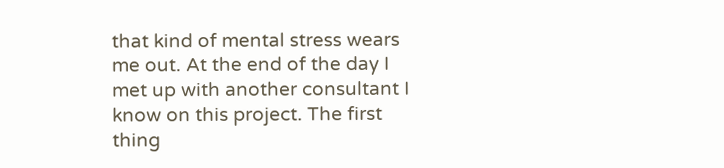that kind of mental stress wears me out. At the end of the day I met up with another consultant I know on this project. The first thing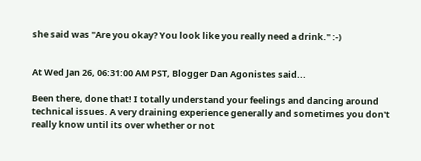she said was "Are you okay? You look like you really need a drink." :-)


At Wed Jan 26, 06:31:00 AM PST, Blogger Dan Agonistes said...

Been there, done that! I totally understand your feelings and dancing around technical issues. A very draining experience generally and sometimes you don't really know until its over whether or not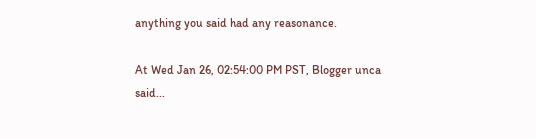anything you said had any reasonance.

At Wed Jan 26, 02:54:00 PM PST, Blogger unca said...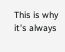This is why it's always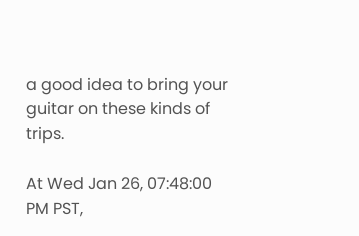a good idea to bring your guitar on these kinds of trips.

At Wed Jan 26, 07:48:00 PM PST,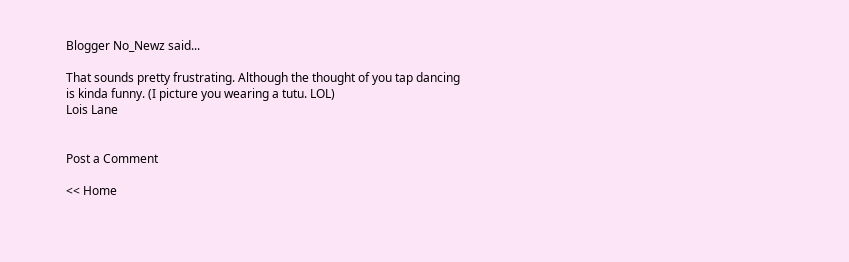Blogger No_Newz said...

That sounds pretty frustrating. Although the thought of you tap dancing is kinda funny. (I picture you wearing a tutu. LOL)
Lois Lane


Post a Comment

<< Home